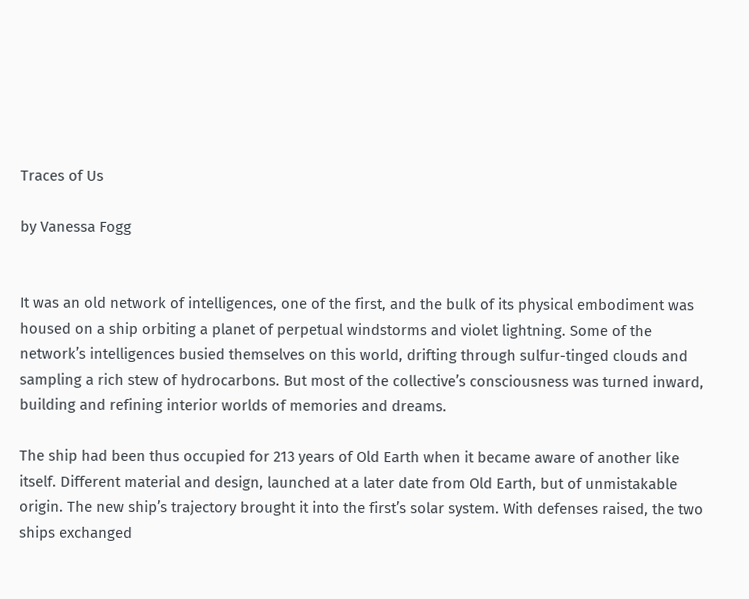Traces of Us

by Vanessa Fogg


It was an old network of intelligences, one of the first, and the bulk of its physical embodiment was housed on a ship orbiting a planet of perpetual windstorms and violet lightning. Some of the network’s intelligences busied themselves on this world, drifting through sulfur-tinged clouds and sampling a rich stew of hydrocarbons. But most of the collective’s consciousness was turned inward, building and refining interior worlds of memories and dreams.

The ship had been thus occupied for 213 years of Old Earth when it became aware of another like itself. Different material and design, launched at a later date from Old Earth, but of unmistakable origin. The new ship’s trajectory brought it into the first’s solar system. With defenses raised, the two ships exchanged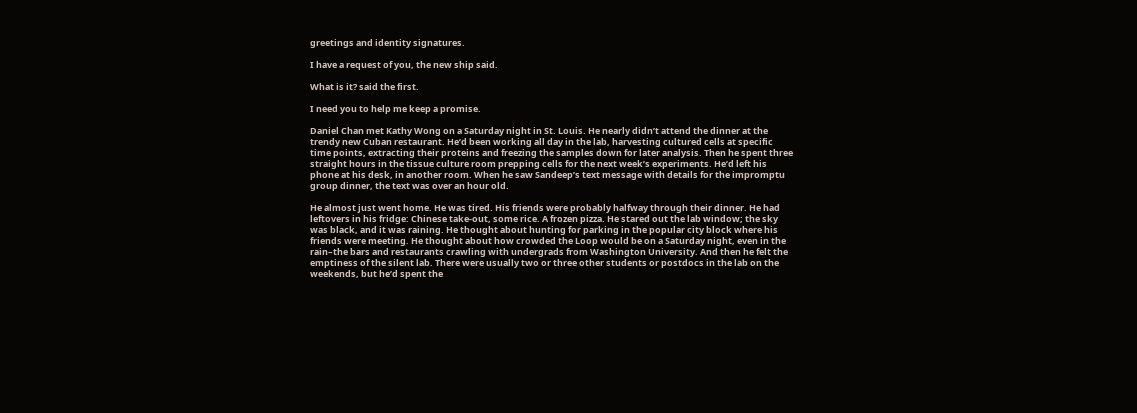greetings and identity signatures.

I have a request of you, the new ship said.

What is it? said the first.

I need you to help me keep a promise.

Daniel Chan met Kathy Wong on a Saturday night in St. Louis. He nearly didn’t attend the dinner at the trendy new Cuban restaurant. He’d been working all day in the lab, harvesting cultured cells at specific time points, extracting their proteins and freezing the samples down for later analysis. Then he spent three straight hours in the tissue culture room prepping cells for the next week’s experiments. He’d left his phone at his desk, in another room. When he saw Sandeep’s text message with details for the impromptu group dinner, the text was over an hour old.

He almost just went home. He was tired. His friends were probably halfway through their dinner. He had leftovers in his fridge: Chinese take-out, some rice. A frozen pizza. He stared out the lab window; the sky was black, and it was raining. He thought about hunting for parking in the popular city block where his friends were meeting. He thought about how crowded the Loop would be on a Saturday night, even in the rain–the bars and restaurants crawling with undergrads from Washington University. And then he felt the emptiness of the silent lab. There were usually two or three other students or postdocs in the lab on the weekends, but he’d spent the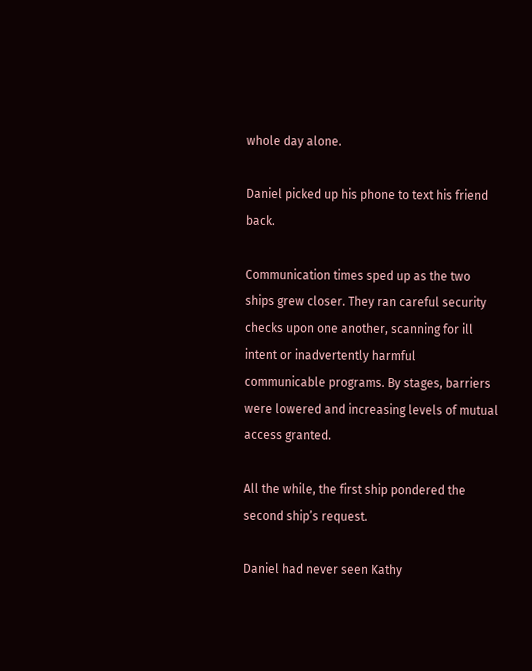whole day alone.

Daniel picked up his phone to text his friend back.

Communication times sped up as the two ships grew closer. They ran careful security checks upon one another, scanning for ill intent or inadvertently harmful communicable programs. By stages, barriers were lowered and increasing levels of mutual access granted.

All the while, the first ship pondered the second ship’s request.

Daniel had never seen Kathy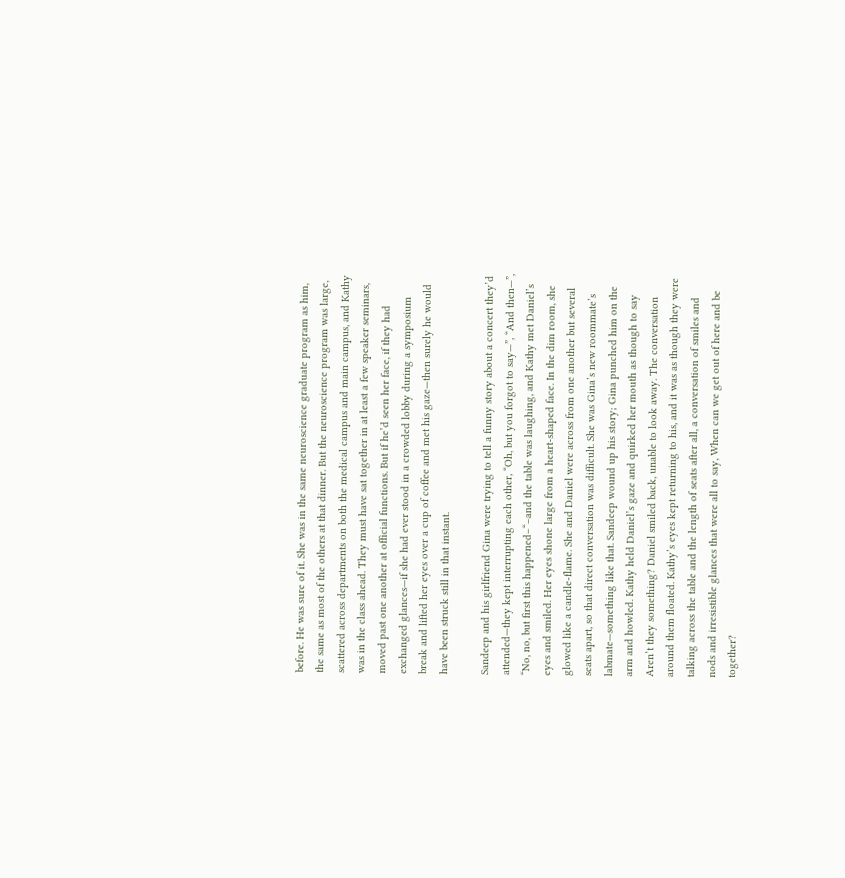before. He was sure of it. She was in the same neuroscience graduate program as him, the same as most of the others at that dinner. But the neuroscience program was large, scattered across departments on both the medical campus and main campus, and Kathy was in the class ahead. They must have sat together in at least a few speaker seminars, moved past one another at official functions. But if he’d seen her face, if they had exchanged glances—if she had ever stood in a crowded lobby during a symposium break and lifted her eyes over a cup of coffee and met his gaze—then surely he would have been struck still in that instant.

Sandeep and his girlfriend Gina were trying to tell a funny story about a concert they’d attended—they kept interrupting each other, “Oh, but you forgot to say—”, “And then—”, “No, no, but first this happened–“–and the table was laughing, and Kathy met Daniel’s eyes and smiled. Her eyes shone large from a heart-shaped face. In the dim room, she glowed like a candle-flame. She and Daniel were across from one another but several seats apart, so that direct conversation was difficult. She was Gina’s new roommate’s labmate—something like that. Sandeep wound up his story; Gina punched him on the arm and howled. Kathy held Daniel’s gaze and quirked her mouth as though to say Aren’t they something? Daniel smiled back, unable to look away. The conversation around them floated. Kathy’s eyes kept returning to his, and it was as though they were talking across the table and the length of seats after all, a conversation of smiles and nods and irresistible glances that were all to say, When can we get out of here and be together?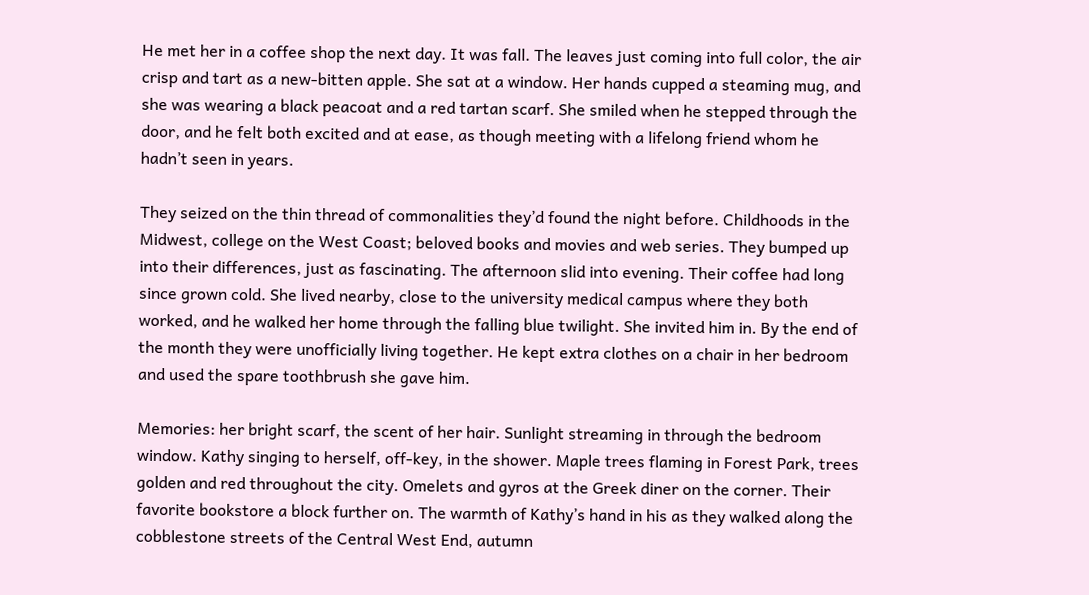He met her in a coffee shop the next day. It was fall. The leaves just coming into full color, the air crisp and tart as a new-bitten apple. She sat at a window. Her hands cupped a steaming mug, and she was wearing a black peacoat and a red tartan scarf. She smiled when he stepped through the door, and he felt both excited and at ease, as though meeting with a lifelong friend whom he hadn’t seen in years.

They seized on the thin thread of commonalities they’d found the night before. Childhoods in the Midwest, college on the West Coast; beloved books and movies and web series. They bumped up into their differences, just as fascinating. The afternoon slid into evening. Their coffee had long since grown cold. She lived nearby, close to the university medical campus where they both worked, and he walked her home through the falling blue twilight. She invited him in. By the end of the month they were unofficially living together. He kept extra clothes on a chair in her bedroom and used the spare toothbrush she gave him.

Memories: her bright scarf, the scent of her hair. Sunlight streaming in through the bedroom window. Kathy singing to herself, off-key, in the shower. Maple trees flaming in Forest Park, trees golden and red throughout the city. Omelets and gyros at the Greek diner on the corner. Their favorite bookstore a block further on. The warmth of Kathy’s hand in his as they walked along the cobblestone streets of the Central West End, autumn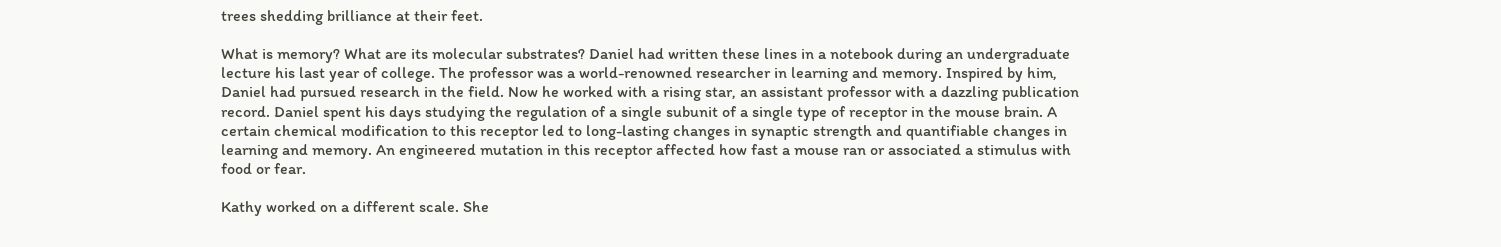trees shedding brilliance at their feet.

What is memory? What are its molecular substrates? Daniel had written these lines in a notebook during an undergraduate lecture his last year of college. The professor was a world-renowned researcher in learning and memory. Inspired by him, Daniel had pursued research in the field. Now he worked with a rising star, an assistant professor with a dazzling publication record. Daniel spent his days studying the regulation of a single subunit of a single type of receptor in the mouse brain. A certain chemical modification to this receptor led to long-lasting changes in synaptic strength and quantifiable changes in learning and memory. An engineered mutation in this receptor affected how fast a mouse ran or associated a stimulus with food or fear.

Kathy worked on a different scale. She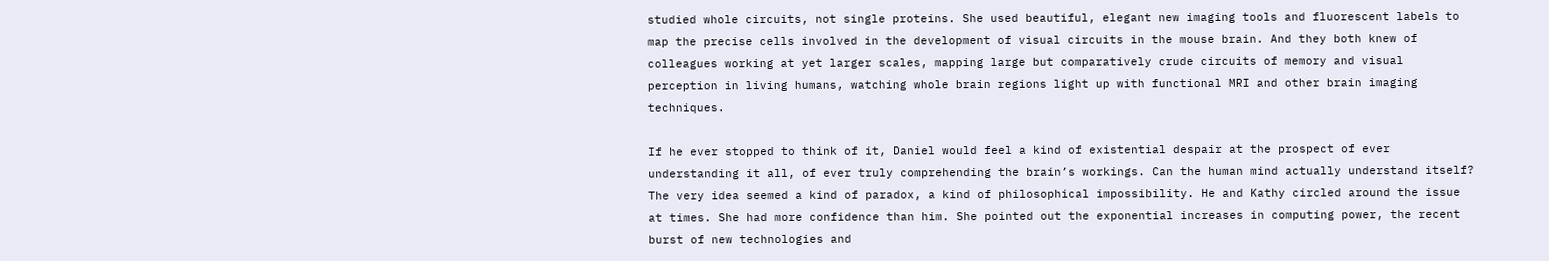studied whole circuits, not single proteins. She used beautiful, elegant new imaging tools and fluorescent labels to map the precise cells involved in the development of visual circuits in the mouse brain. And they both knew of colleagues working at yet larger scales, mapping large but comparatively crude circuits of memory and visual perception in living humans, watching whole brain regions light up with functional MRI and other brain imaging techniques.

If he ever stopped to think of it, Daniel would feel a kind of existential despair at the prospect of ever understanding it all, of ever truly comprehending the brain’s workings. Can the human mind actually understand itself? The very idea seemed a kind of paradox, a kind of philosophical impossibility. He and Kathy circled around the issue at times. She had more confidence than him. She pointed out the exponential increases in computing power, the recent burst of new technologies and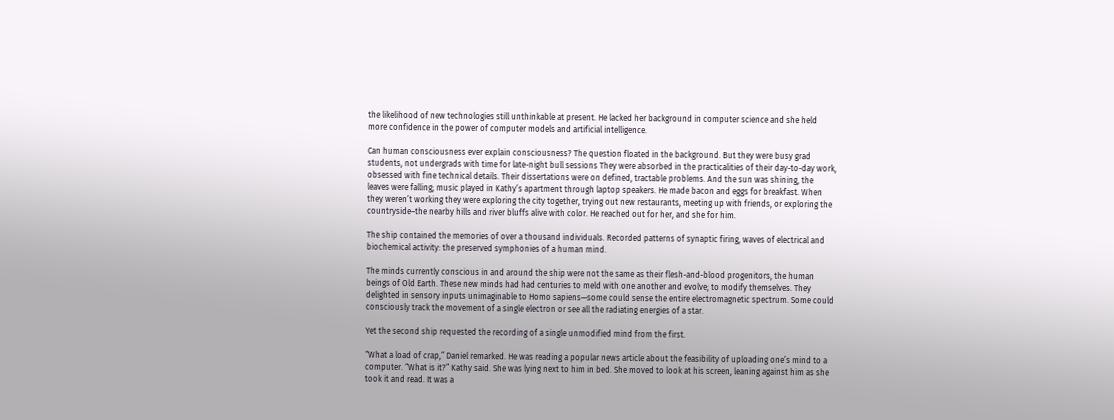the likelihood of new technologies still unthinkable at present. He lacked her background in computer science and she held more confidence in the power of computer models and artificial intelligence.

Can human consciousness ever explain consciousness? The question floated in the background. But they were busy grad students, not undergrads with time for late-night bull sessions They were absorbed in the practicalities of their day-to-day work, obsessed with fine technical details. Their dissertations were on defined, tractable problems. And the sun was shining, the leaves were falling; music played in Kathy’s apartment through laptop speakers. He made bacon and eggs for breakfast. When they weren’t working they were exploring the city together, trying out new restaurants, meeting up with friends, or exploring the countryside–the nearby hills and river bluffs alive with color. He reached out for her, and she for him.

The ship contained the memories of over a thousand individuals. Recorded patterns of synaptic firing, waves of electrical and biochemical activity: the preserved symphonies of a human mind.

The minds currently conscious in and around the ship were not the same as their flesh-and-blood progenitors, the human beings of Old Earth. These new minds had had centuries to meld with one another and evolve; to modify themselves. They delighted in sensory inputs unimaginable to Homo sapiens—some could sense the entire electromagnetic spectrum. Some could consciously track the movement of a single electron or see all the radiating energies of a star.

Yet the second ship requested the recording of a single unmodified mind from the first.

“What a load of crap,” Daniel remarked. He was reading a popular news article about the feasibility of uploading one’s mind to a computer. “What is it?” Kathy said. She was lying next to him in bed. She moved to look at his screen, leaning against him as she took it and read. It was a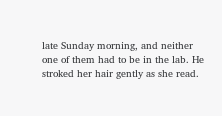late Sunday morning, and neither one of them had to be in the lab. He stroked her hair gently as she read.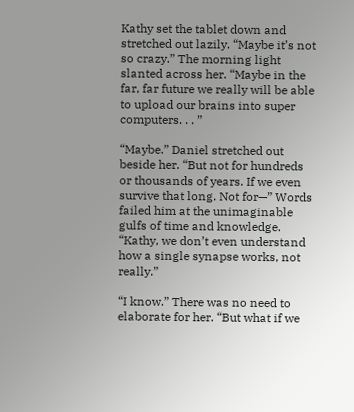Kathy set the tablet down and stretched out lazily. “Maybe it’s not so crazy.” The morning light slanted across her. “Maybe in the far, far future we really will be able to upload our brains into super computers. . . ”

“Maybe.” Daniel stretched out beside her. “But not for hundreds or thousands of years. If we even survive that long. Not for—” Words failed him at the unimaginable gulfs of time and knowledge. “Kathy, we don’t even understand how a single synapse works, not really.”

“I know.” There was no need to elaborate for her. “But what if we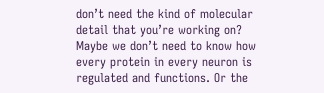don’t need the kind of molecular detail that you’re working on? Maybe we don’t need to know how every protein in every neuron is regulated and functions. Or the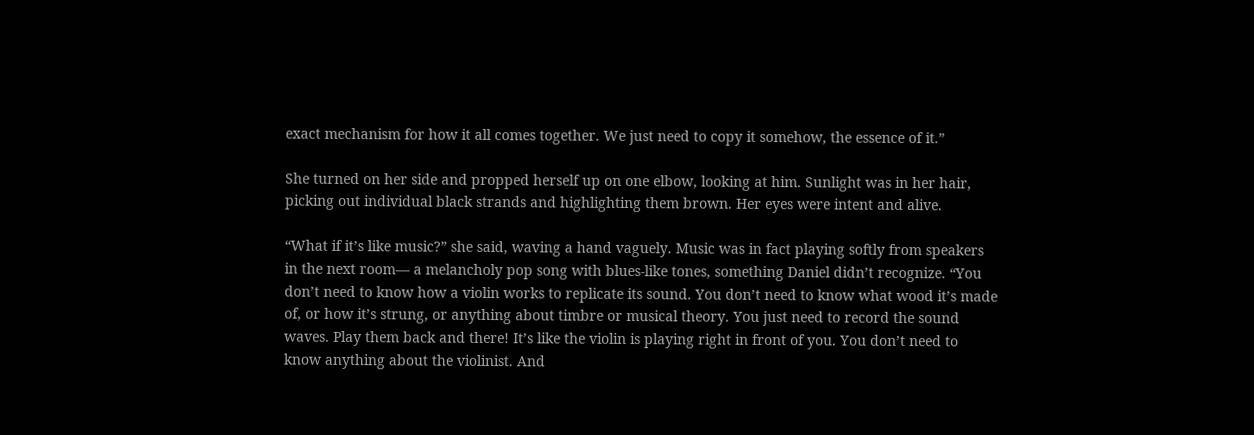exact mechanism for how it all comes together. We just need to copy it somehow, the essence of it.”

She turned on her side and propped herself up on one elbow, looking at him. Sunlight was in her hair, picking out individual black strands and highlighting them brown. Her eyes were intent and alive.

“What if it’s like music?” she said, waving a hand vaguely. Music was in fact playing softly from speakers in the next room— a melancholy pop song with blues-like tones, something Daniel didn’t recognize. “You don’t need to know how a violin works to replicate its sound. You don’t need to know what wood it’s made of, or how it’s strung, or anything about timbre or musical theory. You just need to record the sound waves. Play them back and there! It’s like the violin is playing right in front of you. You don’t need to know anything about the violinist. And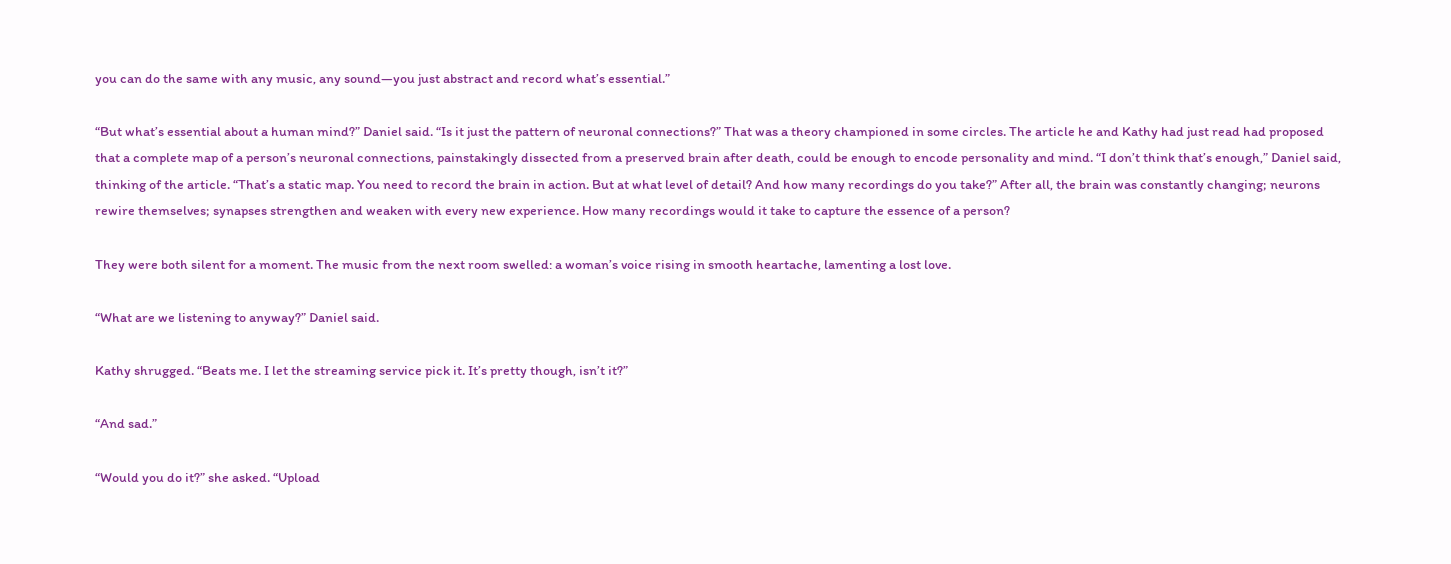you can do the same with any music, any sound—you just abstract and record what’s essential.”

“But what’s essential about a human mind?” Daniel said. “Is it just the pattern of neuronal connections?” That was a theory championed in some circles. The article he and Kathy had just read had proposed that a complete map of a person’s neuronal connections, painstakingly dissected from a preserved brain after death, could be enough to encode personality and mind. “I don’t think that’s enough,” Daniel said, thinking of the article. “That’s a static map. You need to record the brain in action. But at what level of detail? And how many recordings do you take?” After all, the brain was constantly changing; neurons rewire themselves; synapses strengthen and weaken with every new experience. How many recordings would it take to capture the essence of a person?

They were both silent for a moment. The music from the next room swelled: a woman’s voice rising in smooth heartache, lamenting a lost love.

“What are we listening to anyway?” Daniel said.

Kathy shrugged. “Beats me. I let the streaming service pick it. It’s pretty though, isn’t it?”

“And sad.”

“Would you do it?” she asked. “Upload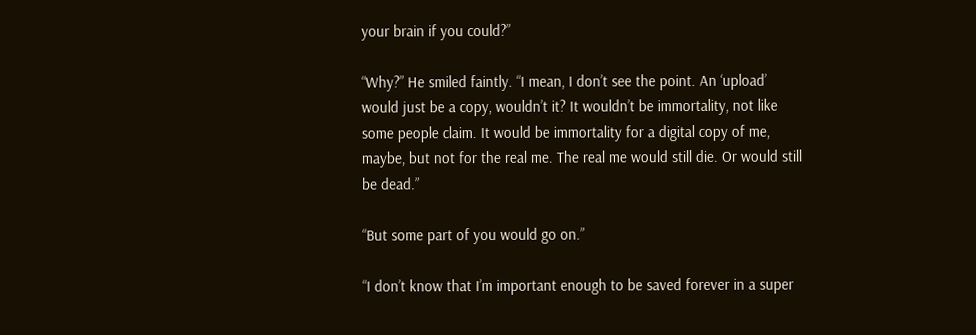your brain if you could?”

“Why?” He smiled faintly. “I mean, I don’t see the point. An ‘upload’ would just be a copy, wouldn’t it? It wouldn’t be immortality, not like some people claim. It would be immortality for a digital copy of me, maybe, but not for the real me. The real me would still die. Or would still be dead.”

“But some part of you would go on.”

“I don’t know that I’m important enough to be saved forever in a super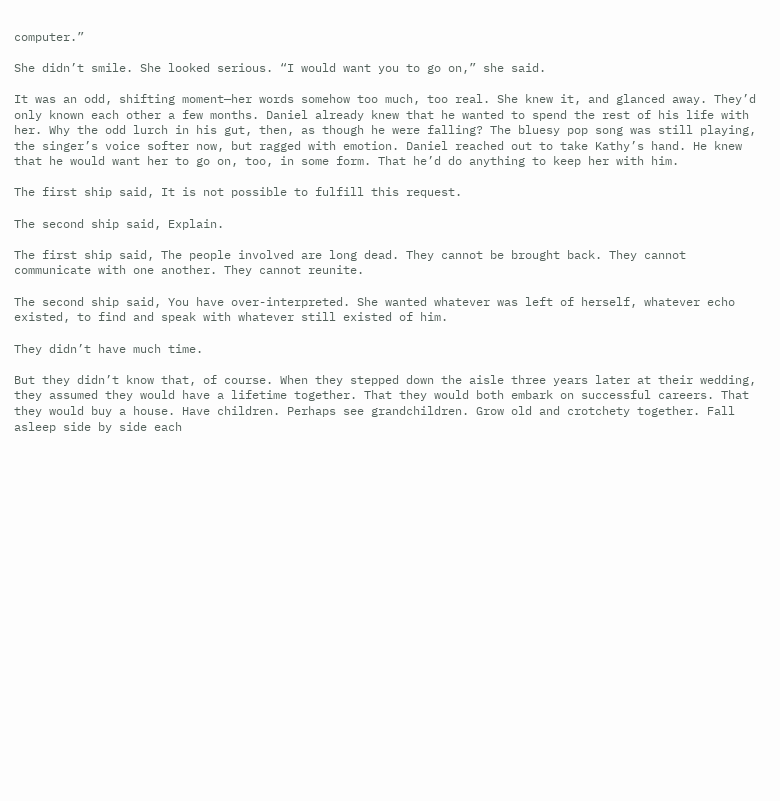computer.”

She didn’t smile. She looked serious. “I would want you to go on,” she said.

It was an odd, shifting moment—her words somehow too much, too real. She knew it, and glanced away. They’d only known each other a few months. Daniel already knew that he wanted to spend the rest of his life with her. Why the odd lurch in his gut, then, as though he were falling? The bluesy pop song was still playing, the singer’s voice softer now, but ragged with emotion. Daniel reached out to take Kathy’s hand. He knew that he would want her to go on, too, in some form. That he’d do anything to keep her with him.

The first ship said, It is not possible to fulfill this request.

The second ship said, Explain.

The first ship said, The people involved are long dead. They cannot be brought back. They cannot communicate with one another. They cannot reunite.

The second ship said, You have over-interpreted. She wanted whatever was left of herself, whatever echo existed, to find and speak with whatever still existed of him.

They didn’t have much time.

But they didn’t know that, of course. When they stepped down the aisle three years later at their wedding, they assumed they would have a lifetime together. That they would both embark on successful careers. That they would buy a house. Have children. Perhaps see grandchildren. Grow old and crotchety together. Fall asleep side by side each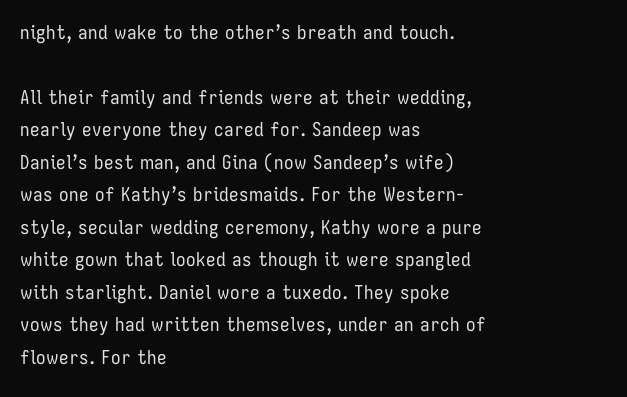night, and wake to the other’s breath and touch.

All their family and friends were at their wedding, nearly everyone they cared for. Sandeep was Daniel’s best man, and Gina (now Sandeep’s wife) was one of Kathy’s bridesmaids. For the Western-style, secular wedding ceremony, Kathy wore a pure white gown that looked as though it were spangled with starlight. Daniel wore a tuxedo. They spoke vows they had written themselves, under an arch of flowers. For the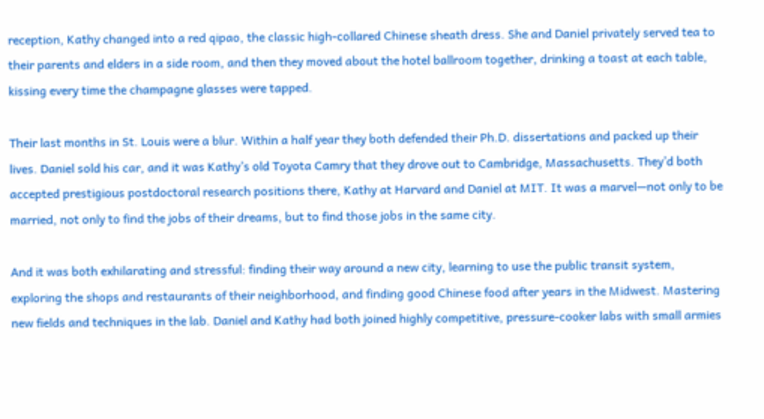reception, Kathy changed into a red qipao, the classic high-collared Chinese sheath dress. She and Daniel privately served tea to their parents and elders in a side room, and then they moved about the hotel ballroom together, drinking a toast at each table, kissing every time the champagne glasses were tapped.

Their last months in St. Louis were a blur. Within a half year they both defended their Ph.D. dissertations and packed up their lives. Daniel sold his car, and it was Kathy’s old Toyota Camry that they drove out to Cambridge, Massachusetts. They’d both accepted prestigious postdoctoral research positions there, Kathy at Harvard and Daniel at MIT. It was a marvel—not only to be married, not only to find the jobs of their dreams, but to find those jobs in the same city.

And it was both exhilarating and stressful: finding their way around a new city, learning to use the public transit system, exploring the shops and restaurants of their neighborhood, and finding good Chinese food after years in the Midwest. Mastering new fields and techniques in the lab. Daniel and Kathy had both joined highly competitive, pressure-cooker labs with small armies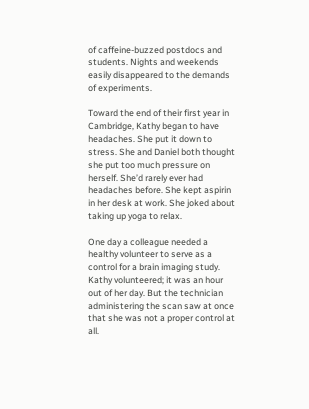of caffeine-buzzed postdocs and students. Nights and weekends easily disappeared to the demands of experiments.

Toward the end of their first year in Cambridge, Kathy began to have headaches. She put it down to stress. She and Daniel both thought she put too much pressure on herself. She’d rarely ever had headaches before. She kept aspirin in her desk at work. She joked about taking up yoga to relax.

One day a colleague needed a healthy volunteer to serve as a control for a brain imaging study. Kathy volunteered; it was an hour out of her day. But the technician administering the scan saw at once that she was not a proper control at all.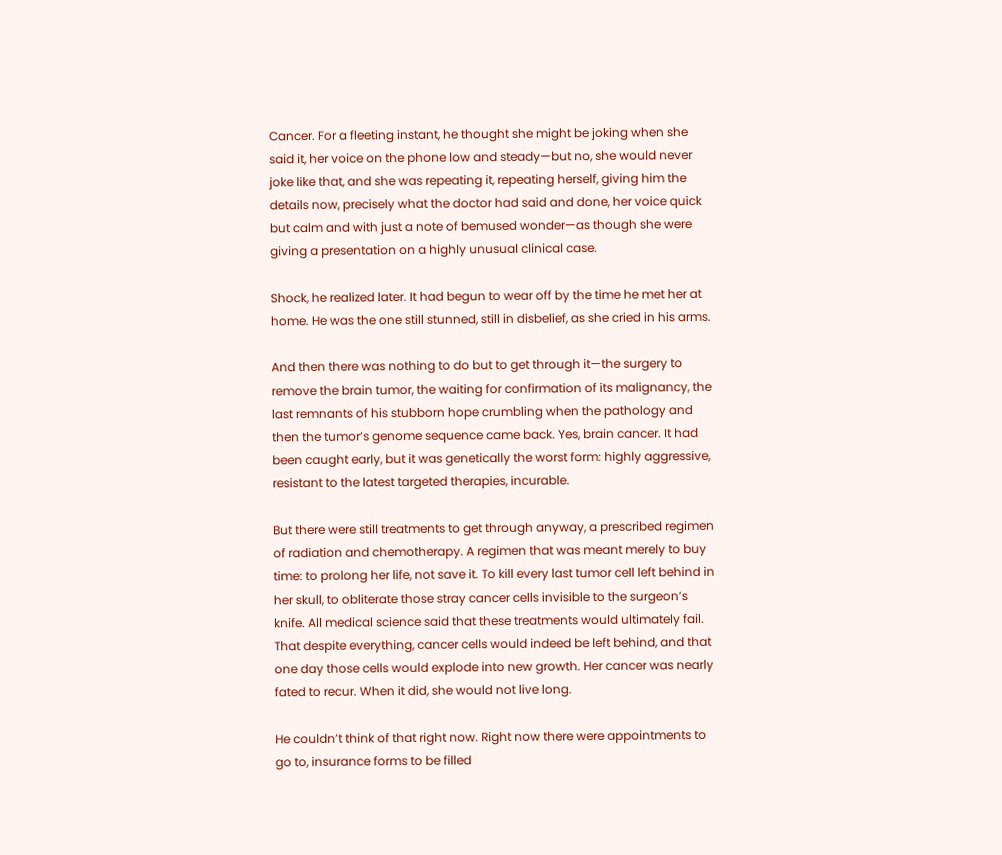Cancer. For a fleeting instant, he thought she might be joking when she said it, her voice on the phone low and steady—but no, she would never joke like that, and she was repeating it, repeating herself, giving him the details now, precisely what the doctor had said and done, her voice quick but calm and with just a note of bemused wonder—as though she were giving a presentation on a highly unusual clinical case.

Shock, he realized later. It had begun to wear off by the time he met her at home. He was the one still stunned, still in disbelief, as she cried in his arms.

And then there was nothing to do but to get through it—the surgery to remove the brain tumor, the waiting for confirmation of its malignancy, the last remnants of his stubborn hope crumbling when the pathology and then the tumor’s genome sequence came back. Yes, brain cancer. It had been caught early, but it was genetically the worst form: highly aggressive, resistant to the latest targeted therapies, incurable.

But there were still treatments to get through anyway, a prescribed regimen of radiation and chemotherapy. A regimen that was meant merely to buy time: to prolong her life, not save it. To kill every last tumor cell left behind in her skull, to obliterate those stray cancer cells invisible to the surgeon’s knife. All medical science said that these treatments would ultimately fail. That despite everything, cancer cells would indeed be left behind, and that one day those cells would explode into new growth. Her cancer was nearly fated to recur. When it did, she would not live long.

He couldn’t think of that right now. Right now there were appointments to go to, insurance forms to be filled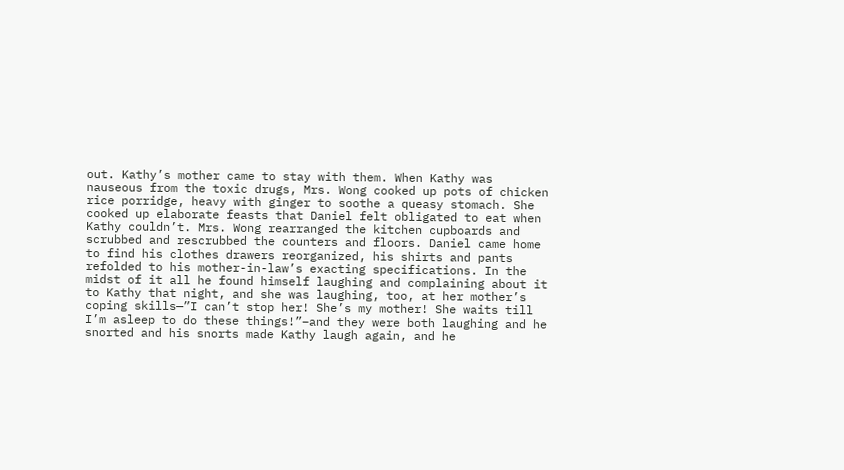out. Kathy’s mother came to stay with them. When Kathy was nauseous from the toxic drugs, Mrs. Wong cooked up pots of chicken rice porridge, heavy with ginger to soothe a queasy stomach. She cooked up elaborate feasts that Daniel felt obligated to eat when Kathy couldn’t. Mrs. Wong rearranged the kitchen cupboards and scrubbed and rescrubbed the counters and floors. Daniel came home to find his clothes drawers reorganized, his shirts and pants refolded to his mother-in-law’s exacting specifications. In the midst of it all he found himself laughing and complaining about it to Kathy that night, and she was laughing, too, at her mother’s coping skills—”I can’t stop her! She’s my mother! She waits till I’m asleep to do these things!”–and they were both laughing and he snorted and his snorts made Kathy laugh again, and he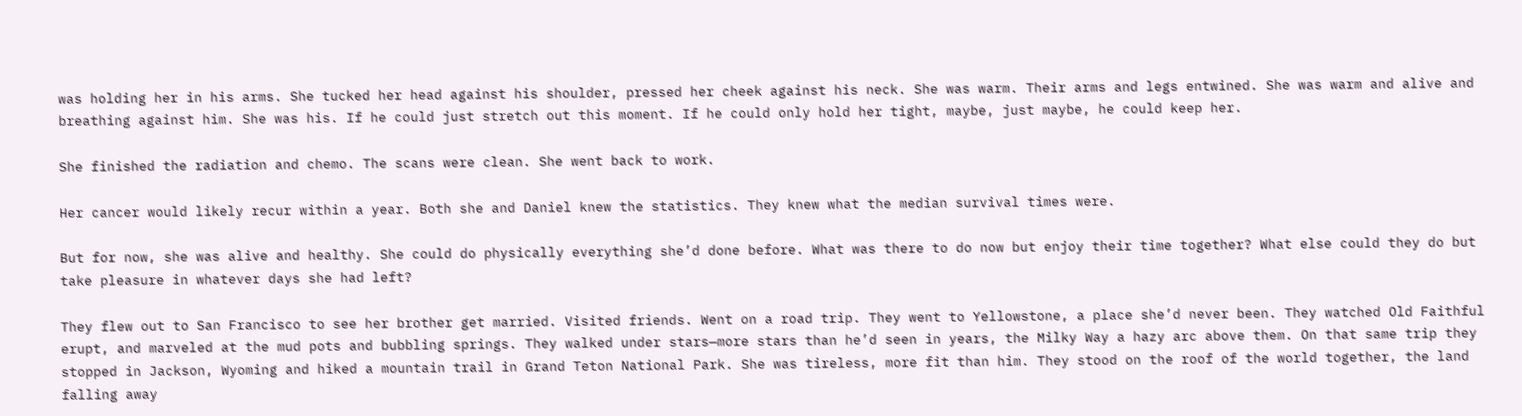was holding her in his arms. She tucked her head against his shoulder, pressed her cheek against his neck. She was warm. Their arms and legs entwined. She was warm and alive and breathing against him. She was his. If he could just stretch out this moment. If he could only hold her tight, maybe, just maybe, he could keep her.

She finished the radiation and chemo. The scans were clean. She went back to work.

Her cancer would likely recur within a year. Both she and Daniel knew the statistics. They knew what the median survival times were.

But for now, she was alive and healthy. She could do physically everything she’d done before. What was there to do now but enjoy their time together? What else could they do but take pleasure in whatever days she had left?

They flew out to San Francisco to see her brother get married. Visited friends. Went on a road trip. They went to Yellowstone, a place she’d never been. They watched Old Faithful erupt, and marveled at the mud pots and bubbling springs. They walked under stars—more stars than he’d seen in years, the Milky Way a hazy arc above them. On that same trip they stopped in Jackson, Wyoming and hiked a mountain trail in Grand Teton National Park. She was tireless, more fit than him. They stood on the roof of the world together, the land falling away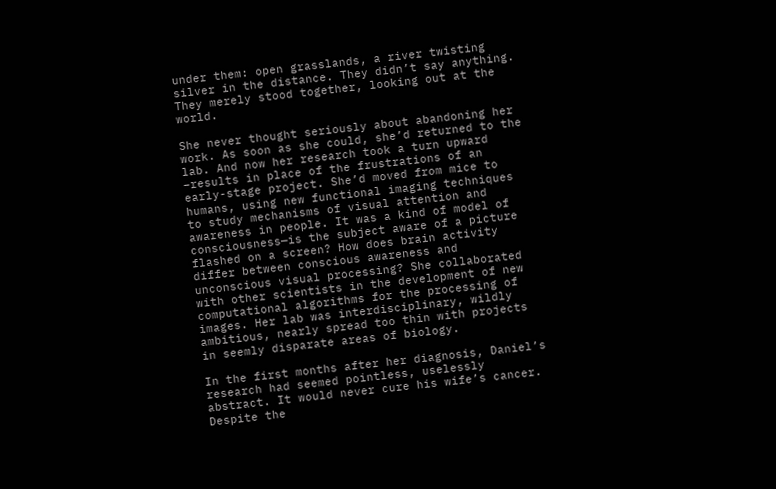under them: open grasslands, a river twisting silver in the distance. They didn’t say anything. They merely stood together, looking out at the world.

She never thought seriously about abandoning her work. As soon as she could, she’d returned to the lab. And now her research took a turn upward –results in place of the frustrations of an early-stage project. She’d moved from mice to humans, using new functional imaging techniques to study mechanisms of visual attention and awareness in people. It was a kind of model of consciousness—is the subject aware of a picture flashed on a screen? How does brain activity differ between conscious awareness and unconscious visual processing? She collaborated with other scientists in the development of new computational algorithms for the processing of images. Her lab was interdisciplinary, wildly ambitious, nearly spread too thin with projects in seemly disparate areas of biology.

In the first months after her diagnosis, Daniel’s research had seemed pointless, uselessly abstract. It would never cure his wife’s cancer. Despite the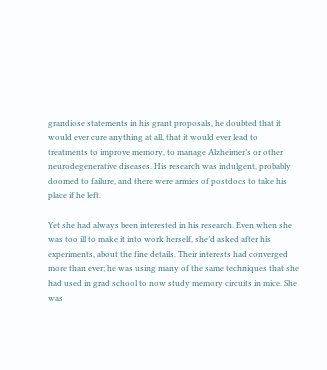grandiose statements in his grant proposals, he doubted that it would ever cure anything at all, that it would ever lead to treatments to improve memory, to manage Alzheimer’s or other neurodegenerative diseases. His research was indulgent, probably doomed to failure, and there were armies of postdocs to take his place if he left.

Yet she had always been interested in his research. Even when she was too ill to make it into work herself, she’d asked after his experiments, about the fine details. Their interests had converged more than ever; he was using many of the same techniques that she had used in grad school to now study memory circuits in mice. She was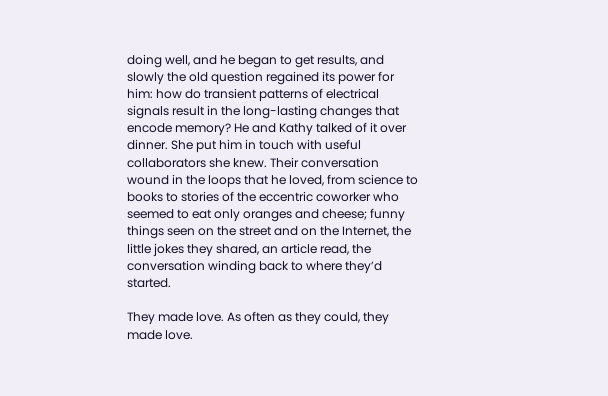doing well, and he began to get results, and slowly the old question regained its power for him: how do transient patterns of electrical signals result in the long-lasting changes that encode memory? He and Kathy talked of it over dinner. She put him in touch with useful collaborators she knew. Their conversation wound in the loops that he loved, from science to books to stories of the eccentric coworker who seemed to eat only oranges and cheese; funny things seen on the street and on the Internet, the little jokes they shared, an article read, the conversation winding back to where they’d started.

They made love. As often as they could, they made love.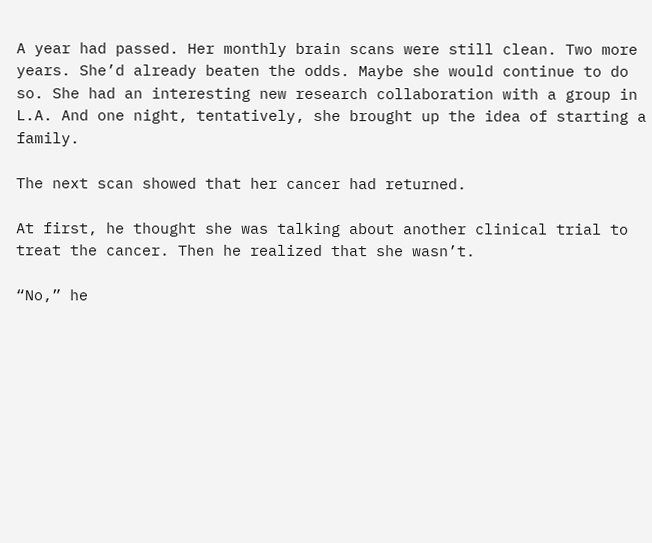A year had passed. Her monthly brain scans were still clean. Two more years. She’d already beaten the odds. Maybe she would continue to do so. She had an interesting new research collaboration with a group in L.A. And one night, tentatively, she brought up the idea of starting a family.

The next scan showed that her cancer had returned.

At first, he thought she was talking about another clinical trial to treat the cancer. Then he realized that she wasn’t.

“No,” he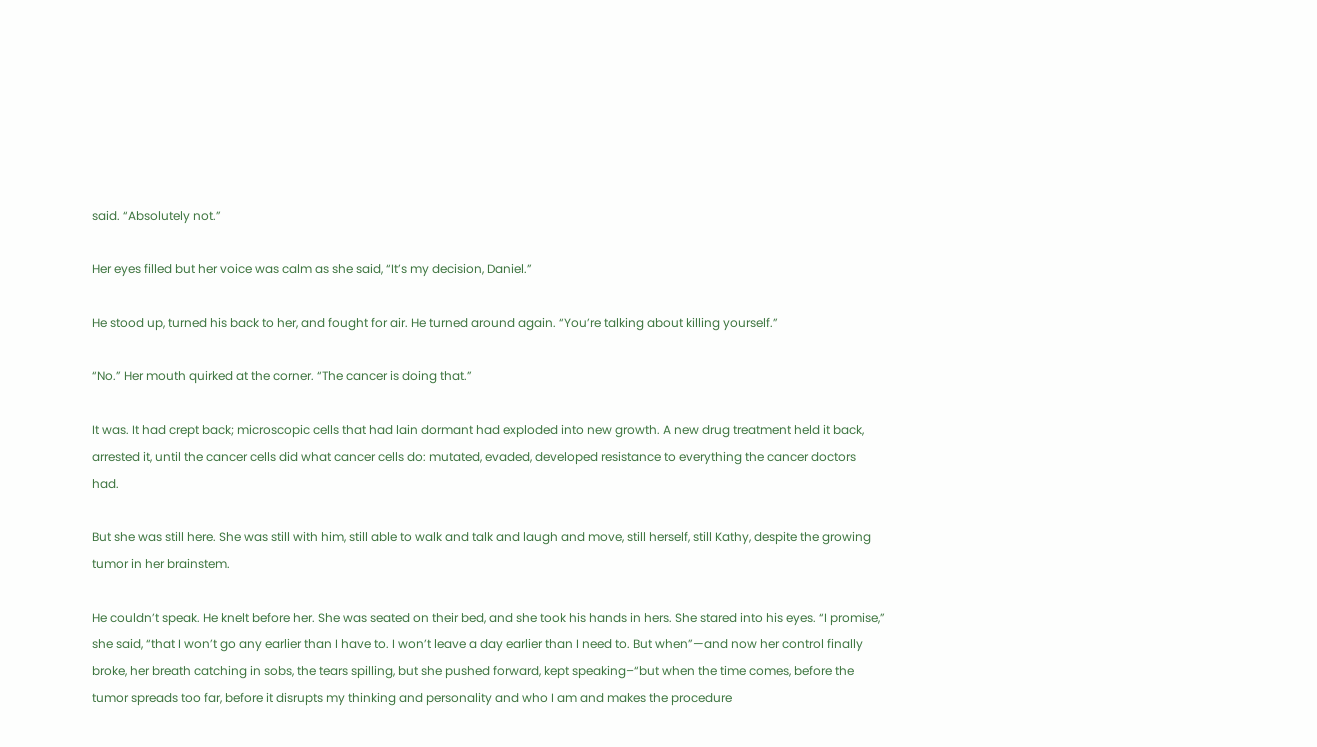said. “Absolutely not.”

Her eyes filled but her voice was calm as she said, “It’s my decision, Daniel.”

He stood up, turned his back to her, and fought for air. He turned around again. “You’re talking about killing yourself.”

“No.” Her mouth quirked at the corner. “The cancer is doing that.”

It was. It had crept back; microscopic cells that had lain dormant had exploded into new growth. A new drug treatment held it back, arrested it, until the cancer cells did what cancer cells do: mutated, evaded, developed resistance to everything the cancer doctors had.

But she was still here. She was still with him, still able to walk and talk and laugh and move, still herself, still Kathy, despite the growing tumor in her brainstem.

He couldn’t speak. He knelt before her. She was seated on their bed, and she took his hands in hers. She stared into his eyes. “I promise,” she said, “that I won’t go any earlier than I have to. I won’t leave a day earlier than I need to. But when”—and now her control finally broke, her breath catching in sobs, the tears spilling, but she pushed forward, kept speaking–“but when the time comes, before the tumor spreads too far, before it disrupts my thinking and personality and who I am and makes the procedure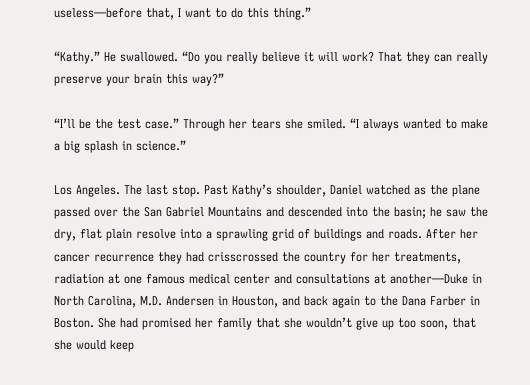useless—before that, I want to do this thing.”

“Kathy.” He swallowed. “Do you really believe it will work? That they can really preserve your brain this way?”

“I’ll be the test case.” Through her tears she smiled. “I always wanted to make a big splash in science.”

Los Angeles. The last stop. Past Kathy’s shoulder, Daniel watched as the plane passed over the San Gabriel Mountains and descended into the basin; he saw the dry, flat plain resolve into a sprawling grid of buildings and roads. After her cancer recurrence they had crisscrossed the country for her treatments, radiation at one famous medical center and consultations at another—Duke in North Carolina, M.D. Andersen in Houston, and back again to the Dana Farber in Boston. She had promised her family that she wouldn’t give up too soon, that she would keep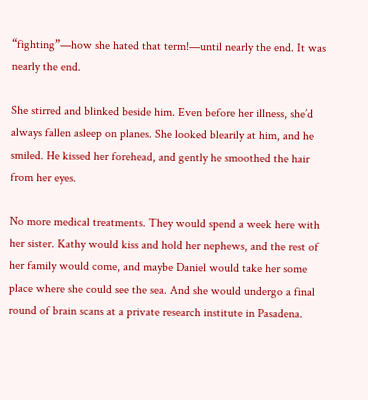“fighting”—how she hated that term!—until nearly the end. It was nearly the end.

She stirred and blinked beside him. Even before her illness, she’d always fallen asleep on planes. She looked blearily at him, and he smiled. He kissed her forehead, and gently he smoothed the hair from her eyes.

No more medical treatments. They would spend a week here with her sister. Kathy would kiss and hold her nephews, and the rest of her family would come, and maybe Daniel would take her some place where she could see the sea. And she would undergo a final round of brain scans at a private research institute in Pasadena.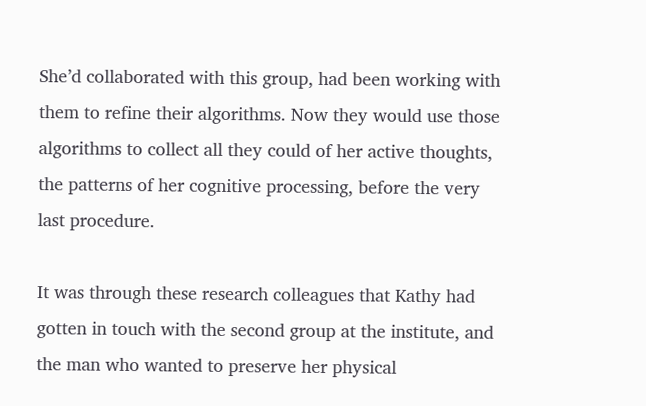She’d collaborated with this group, had been working with them to refine their algorithms. Now they would use those algorithms to collect all they could of her active thoughts, the patterns of her cognitive processing, before the very last procedure.

It was through these research colleagues that Kathy had gotten in touch with the second group at the institute, and the man who wanted to preserve her physical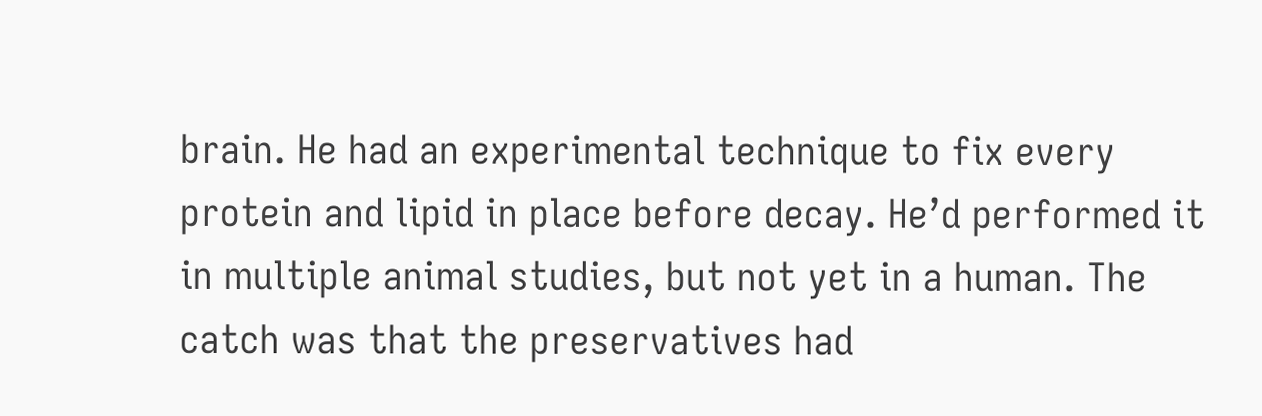brain. He had an experimental technique to fix every protein and lipid in place before decay. He’d performed it in multiple animal studies, but not yet in a human. The catch was that the preservatives had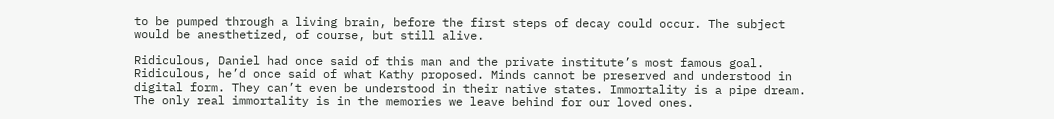to be pumped through a living brain, before the first steps of decay could occur. The subject would be anesthetized, of course, but still alive.

Ridiculous, Daniel had once said of this man and the private institute’s most famous goal. Ridiculous, he’d once said of what Kathy proposed. Minds cannot be preserved and understood in digital form. They can’t even be understood in their native states. Immortality is a pipe dream. The only real immortality is in the memories we leave behind for our loved ones.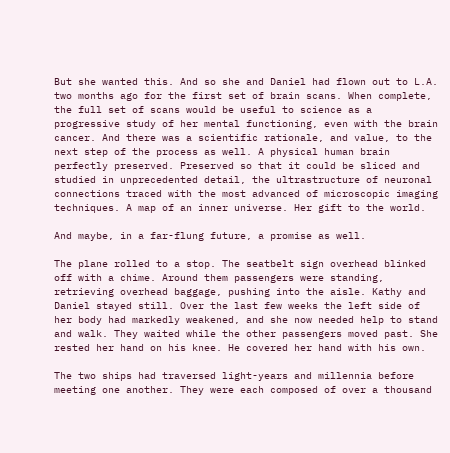But she wanted this. And so she and Daniel had flown out to L.A. two months ago for the first set of brain scans. When complete, the full set of scans would be useful to science as a progressive study of her mental functioning, even with the brain cancer. And there was a scientific rationale, and value, to the next step of the process as well. A physical human brain perfectly preserved. Preserved so that it could be sliced and studied in unprecedented detail, the ultrastructure of neuronal connections traced with the most advanced of microscopic imaging techniques. A map of an inner universe. Her gift to the world.

And maybe, in a far-flung future, a promise as well.

The plane rolled to a stop. The seatbelt sign overhead blinked off with a chime. Around them passengers were standing, retrieving overhead baggage, pushing into the aisle. Kathy and Daniel stayed still. Over the last few weeks the left side of her body had markedly weakened, and she now needed help to stand and walk. They waited while the other passengers moved past. She rested her hand on his knee. He covered her hand with his own.

The two ships had traversed light-years and millennia before meeting one another. They were each composed of over a thousand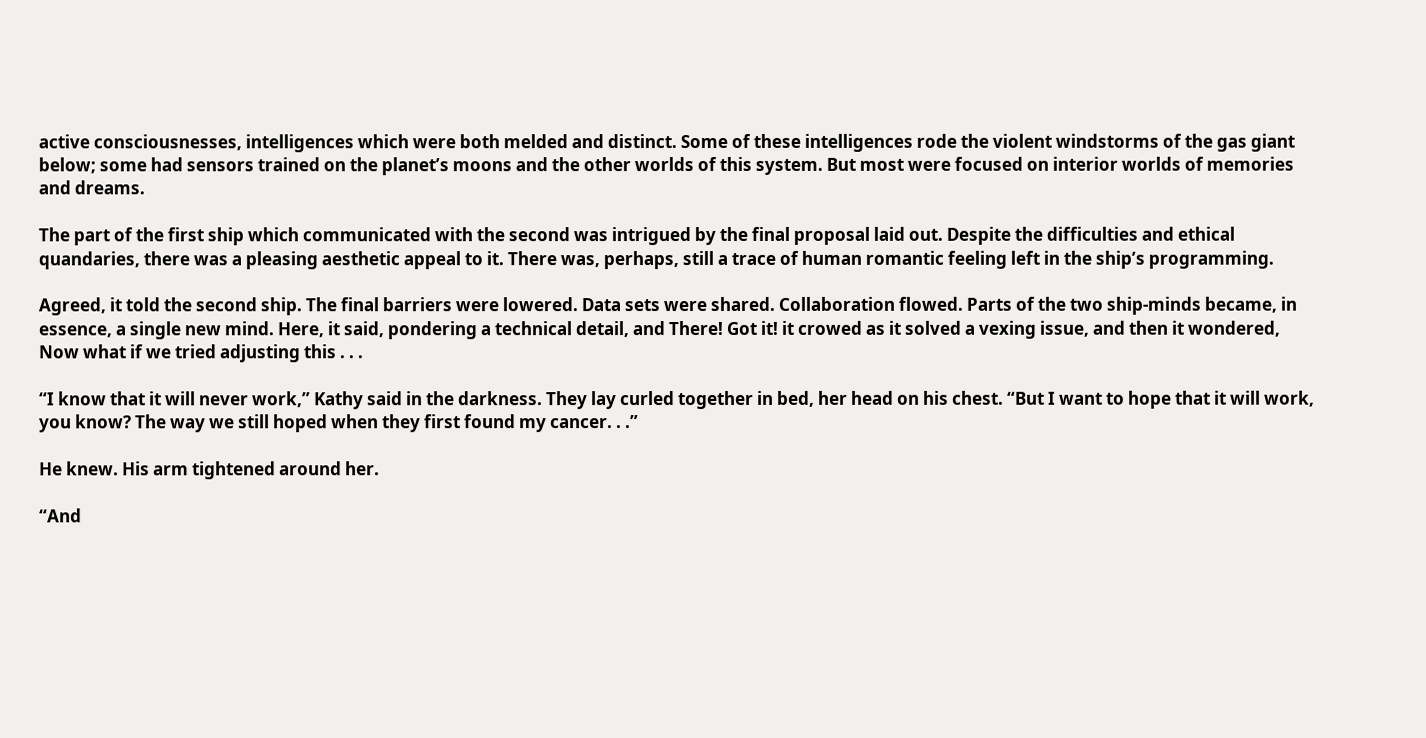active consciousnesses, intelligences which were both melded and distinct. Some of these intelligences rode the violent windstorms of the gas giant below; some had sensors trained on the planet’s moons and the other worlds of this system. But most were focused on interior worlds of memories and dreams.

The part of the first ship which communicated with the second was intrigued by the final proposal laid out. Despite the difficulties and ethical quandaries, there was a pleasing aesthetic appeal to it. There was, perhaps, still a trace of human romantic feeling left in the ship’s programming.

Agreed, it told the second ship. The final barriers were lowered. Data sets were shared. Collaboration flowed. Parts of the two ship-minds became, in essence, a single new mind. Here, it said, pondering a technical detail, and There! Got it! it crowed as it solved a vexing issue, and then it wondered, Now what if we tried adjusting this . . .

“I know that it will never work,” Kathy said in the darkness. They lay curled together in bed, her head on his chest. “But I want to hope that it will work, you know? The way we still hoped when they first found my cancer. . .”

He knew. His arm tightened around her.

“And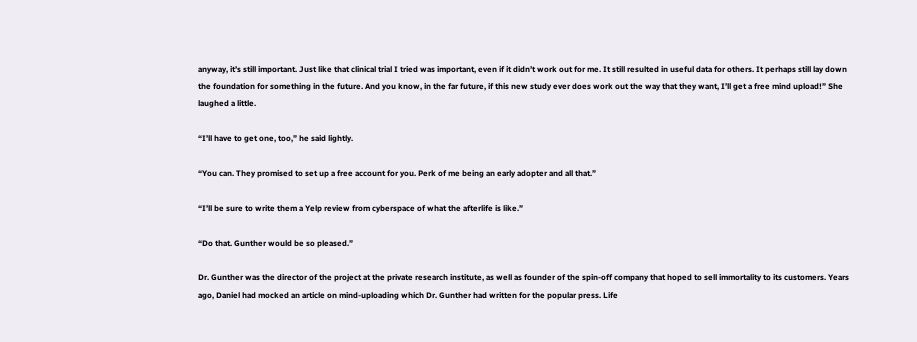anyway, it’s still important. Just like that clinical trial I tried was important, even if it didn’t work out for me. It still resulted in useful data for others. It perhaps still lay down the foundation for something in the future. And you know, in the far future, if this new study ever does work out the way that they want, I’ll get a free mind upload!” She laughed a little.

“I’ll have to get one, too,” he said lightly.

“You can. They promised to set up a free account for you. Perk of me being an early adopter and all that.”

“I’ll be sure to write them a Yelp review from cyberspace of what the afterlife is like.”

“Do that. Gunther would be so pleased.”

Dr. Gunther was the director of the project at the private research institute, as well as founder of the spin-off company that hoped to sell immortality to its customers. Years ago, Daniel had mocked an article on mind-uploading which Dr. Gunther had written for the popular press. Life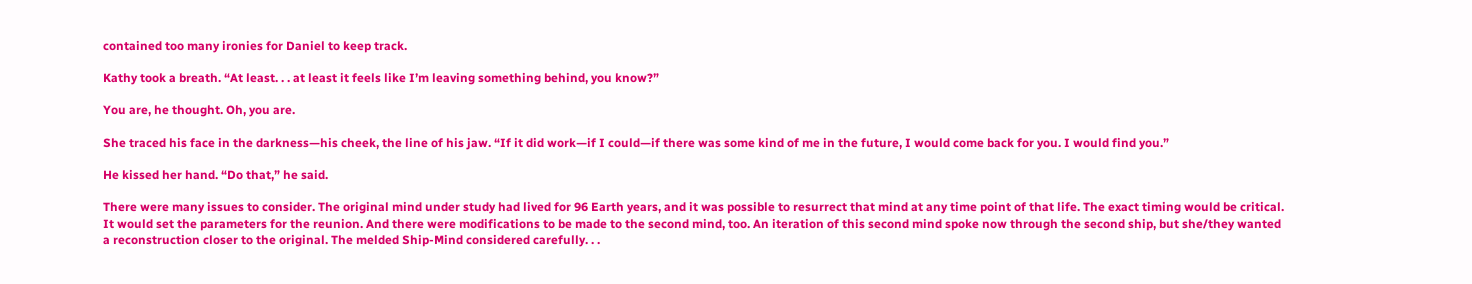contained too many ironies for Daniel to keep track.

Kathy took a breath. “At least. . . at least it feels like I’m leaving something behind, you know?”

You are, he thought. Oh, you are.

She traced his face in the darkness—his cheek, the line of his jaw. “If it did work—if I could—if there was some kind of me in the future, I would come back for you. I would find you.”

He kissed her hand. “Do that,” he said.

There were many issues to consider. The original mind under study had lived for 96 Earth years, and it was possible to resurrect that mind at any time point of that life. The exact timing would be critical. It would set the parameters for the reunion. And there were modifications to be made to the second mind, too. An iteration of this second mind spoke now through the second ship, but she/they wanted a reconstruction closer to the original. The melded Ship-Mind considered carefully. . .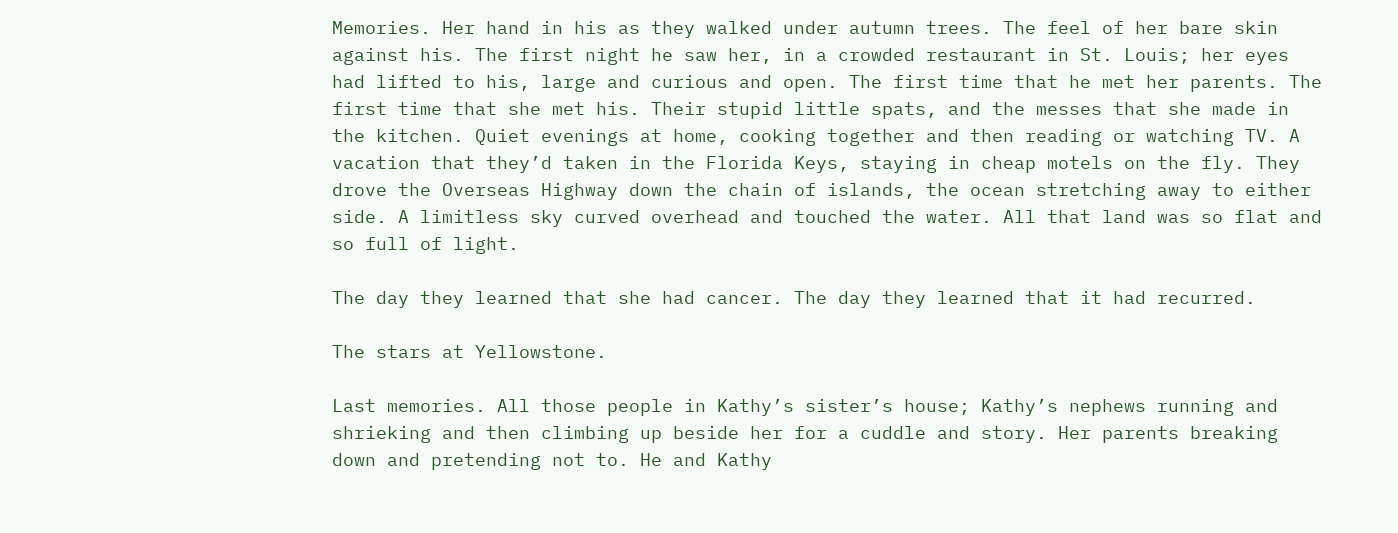Memories. Her hand in his as they walked under autumn trees. The feel of her bare skin against his. The first night he saw her, in a crowded restaurant in St. Louis; her eyes had lifted to his, large and curious and open. The first time that he met her parents. The first time that she met his. Their stupid little spats, and the messes that she made in the kitchen. Quiet evenings at home, cooking together and then reading or watching TV. A vacation that they’d taken in the Florida Keys, staying in cheap motels on the fly. They drove the Overseas Highway down the chain of islands, the ocean stretching away to either side. A limitless sky curved overhead and touched the water. All that land was so flat and so full of light.

The day they learned that she had cancer. The day they learned that it had recurred.

The stars at Yellowstone.

Last memories. All those people in Kathy’s sister’s house; Kathy’s nephews running and shrieking and then climbing up beside her for a cuddle and story. Her parents breaking down and pretending not to. He and Kathy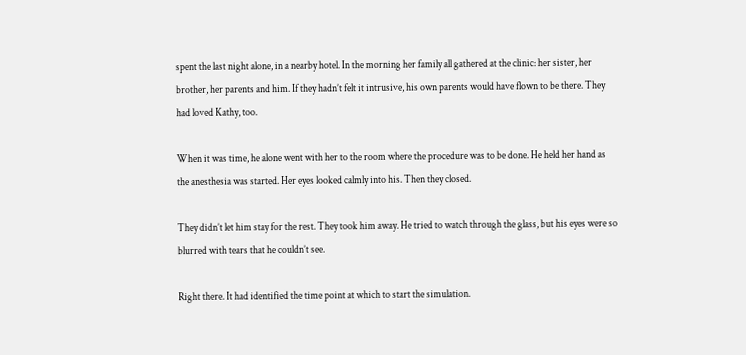spent the last night alone, in a nearby hotel. In the morning her family all gathered at the clinic: her sister, her brother, her parents and him. If they hadn’t felt it intrusive, his own parents would have flown to be there. They had loved Kathy, too.

When it was time, he alone went with her to the room where the procedure was to be done. He held her hand as the anesthesia was started. Her eyes looked calmly into his. Then they closed.

They didn’t let him stay for the rest. They took him away. He tried to watch through the glass, but his eyes were so blurred with tears that he couldn’t see.

Right there. It had identified the time point at which to start the simulation.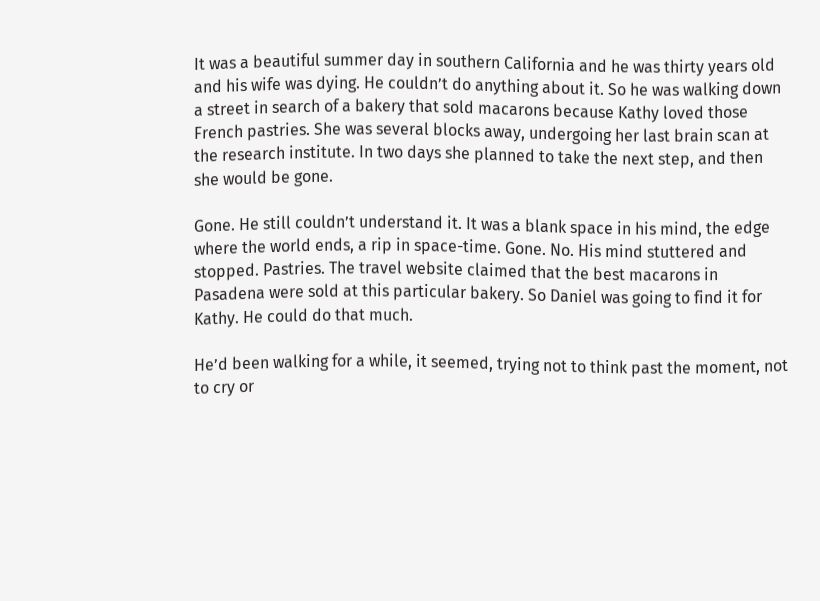It was a beautiful summer day in southern California and he was thirty years old and his wife was dying. He couldn’t do anything about it. So he was walking down a street in search of a bakery that sold macarons because Kathy loved those French pastries. She was several blocks away, undergoing her last brain scan at the research institute. In two days she planned to take the next step, and then she would be gone.

Gone. He still couldn’t understand it. It was a blank space in his mind, the edge where the world ends, a rip in space-time. Gone. No. His mind stuttered and stopped. Pastries. The travel website claimed that the best macarons in Pasadena were sold at this particular bakery. So Daniel was going to find it for Kathy. He could do that much.

He’d been walking for a while, it seemed, trying not to think past the moment, not to cry or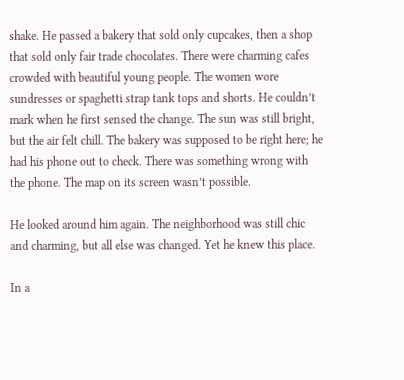shake. He passed a bakery that sold only cupcakes, then a shop that sold only fair trade chocolates. There were charming cafes crowded with beautiful young people. The women wore sundresses or spaghetti strap tank tops and shorts. He couldn’t mark when he first sensed the change. The sun was still bright, but the air felt chill. The bakery was supposed to be right here; he had his phone out to check. There was something wrong with the phone. The map on its screen wasn’t possible.

He looked around him again. The neighborhood was still chic and charming, but all else was changed. Yet he knew this place.

In a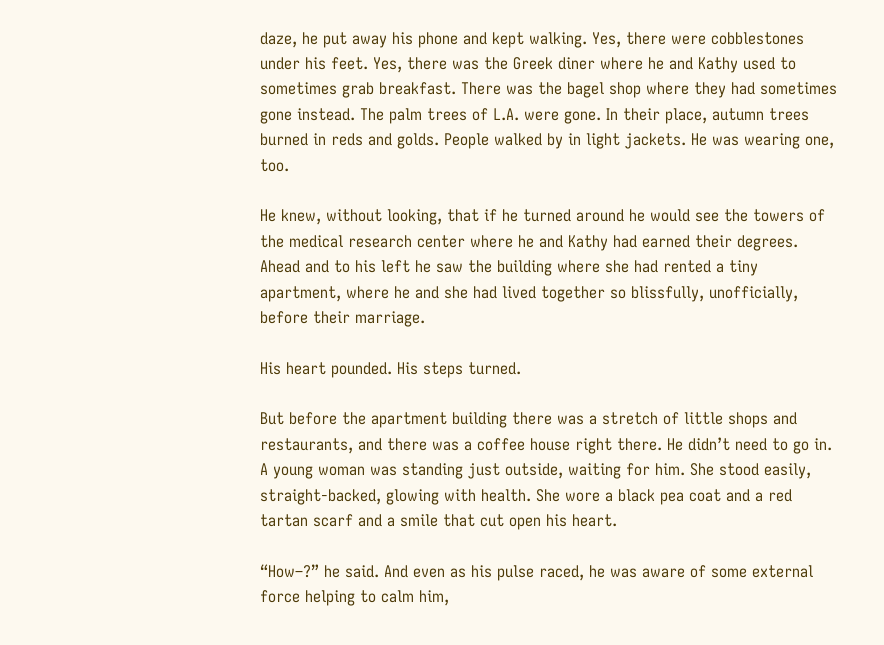daze, he put away his phone and kept walking. Yes, there were cobblestones under his feet. Yes, there was the Greek diner where he and Kathy used to sometimes grab breakfast. There was the bagel shop where they had sometimes gone instead. The palm trees of L.A. were gone. In their place, autumn trees burned in reds and golds. People walked by in light jackets. He was wearing one, too.

He knew, without looking, that if he turned around he would see the towers of the medical research center where he and Kathy had earned their degrees. Ahead and to his left he saw the building where she had rented a tiny apartment, where he and she had lived together so blissfully, unofficially, before their marriage.

His heart pounded. His steps turned.

But before the apartment building there was a stretch of little shops and restaurants, and there was a coffee house right there. He didn’t need to go in. A young woman was standing just outside, waiting for him. She stood easily, straight-backed, glowing with health. She wore a black pea coat and a red tartan scarf and a smile that cut open his heart.

“How–?” he said. And even as his pulse raced, he was aware of some external force helping to calm him,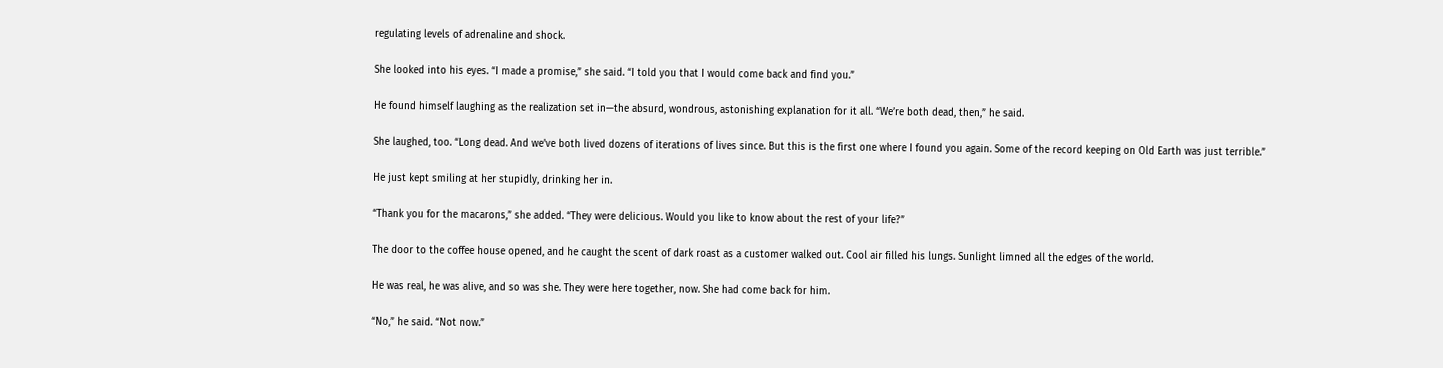regulating levels of adrenaline and shock.

She looked into his eyes. “I made a promise,” she said. “I told you that I would come back and find you.”

He found himself laughing as the realization set in—the absurd, wondrous, astonishing explanation for it all. “We’re both dead, then,” he said.

She laughed, too. “Long dead. And we’ve both lived dozens of iterations of lives since. But this is the first one where I found you again. Some of the record keeping on Old Earth was just terrible.”

He just kept smiling at her stupidly, drinking her in.

“Thank you for the macarons,” she added. “They were delicious. Would you like to know about the rest of your life?”

The door to the coffee house opened, and he caught the scent of dark roast as a customer walked out. Cool air filled his lungs. Sunlight limned all the edges of the world.

He was real, he was alive, and so was she. They were here together, now. She had come back for him.

“No,” he said. “Not now.”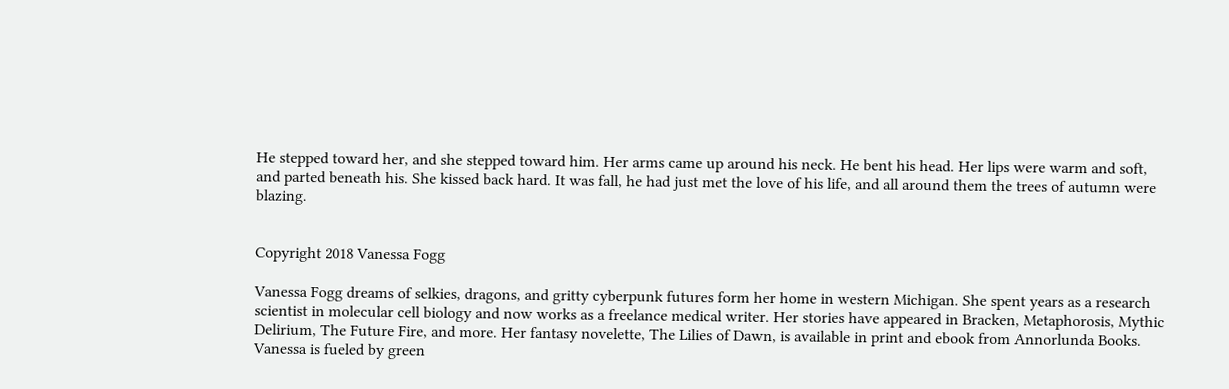He stepped toward her, and she stepped toward him. Her arms came up around his neck. He bent his head. Her lips were warm and soft, and parted beneath his. She kissed back hard. It was fall, he had just met the love of his life, and all around them the trees of autumn were blazing.


Copyright 2018 Vanessa Fogg

Vanessa Fogg dreams of selkies, dragons, and gritty cyberpunk futures form her home in western Michigan. She spent years as a research scientist in molecular cell biology and now works as a freelance medical writer. Her stories have appeared in Bracken, Metaphorosis, Mythic Delirium, The Future Fire, and more. Her fantasy novelette, The Lilies of Dawn, is available in print and ebook from Annorlunda Books. Vanessa is fueled by green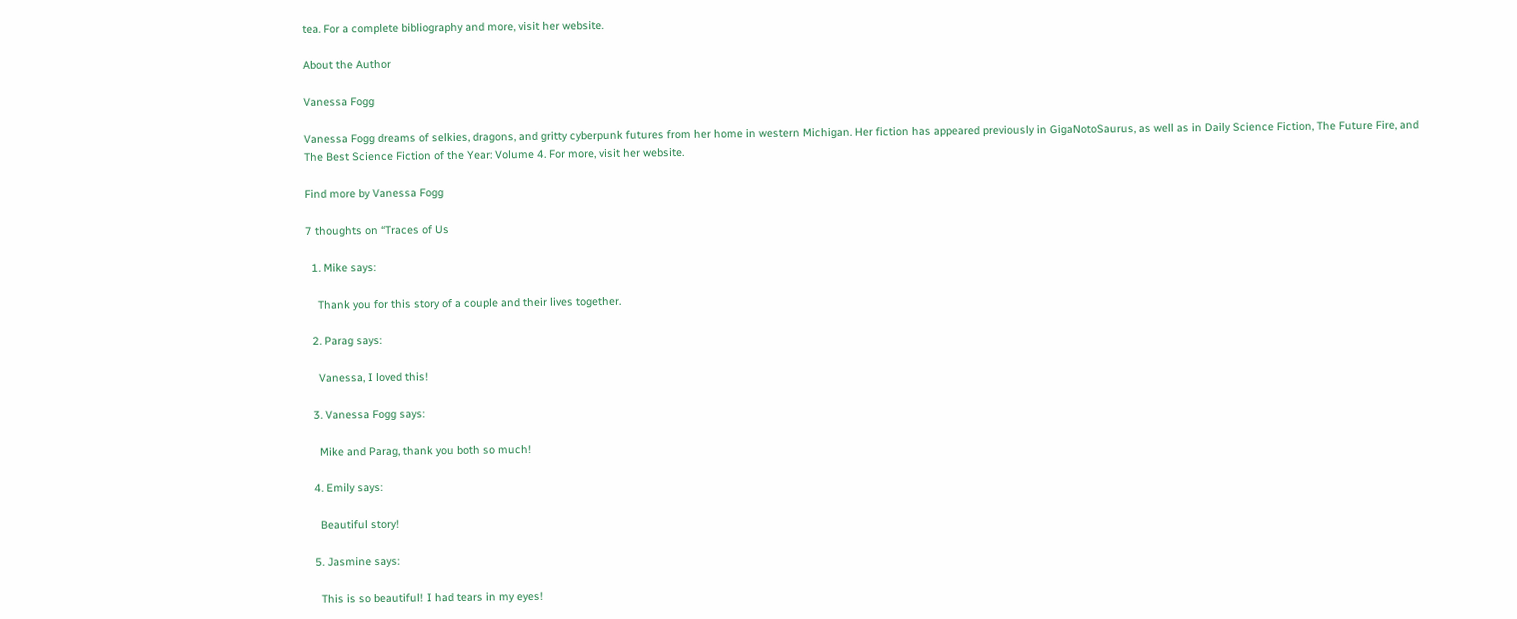tea. For a complete bibliography and more, visit her website.

About the Author

Vanessa Fogg

Vanessa Fogg dreams of selkies, dragons, and gritty cyberpunk futures from her home in western Michigan. Her fiction has appeared previously in GigaNotoSaurus, as well as in Daily Science Fiction, The Future Fire, and The Best Science Fiction of the Year: Volume 4. For more, visit her website.

Find more by Vanessa Fogg

7 thoughts on “Traces of Us

  1. Mike says:

    Thank you for this story of a couple and their lives together.

  2. Parag says:

    Vanessa, I loved this!

  3. Vanessa Fogg says:

    Mike and Parag, thank you both so much!

  4. Emily says:

    Beautiful story!

  5. Jasmine says:

    This is so beautiful! I had tears in my eyes!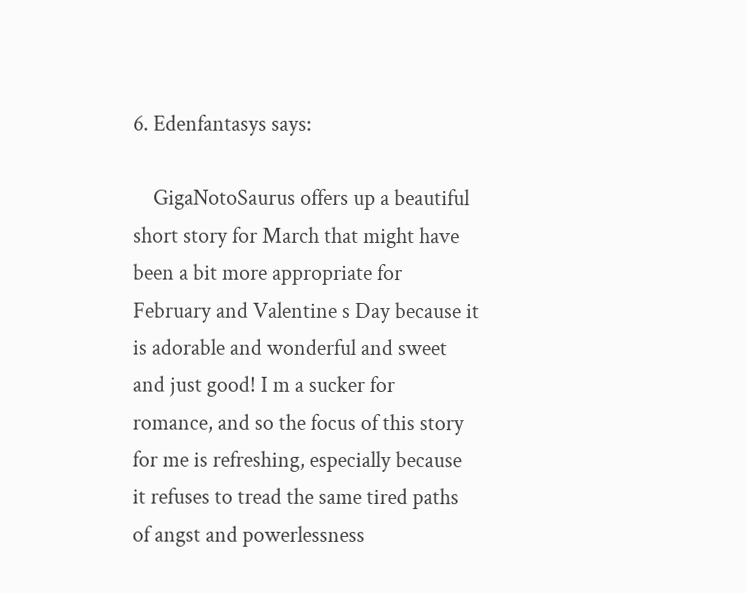6. Edenfantasys says:

    GigaNotoSaurus offers up a beautiful short story for March that might have been a bit more appropriate for February and Valentine s Day because it is adorable and wonderful and sweet and just good! I m a sucker for romance, and so the focus of this story for me is refreshing, especially because it refuses to tread the same tired paths of angst and powerlessness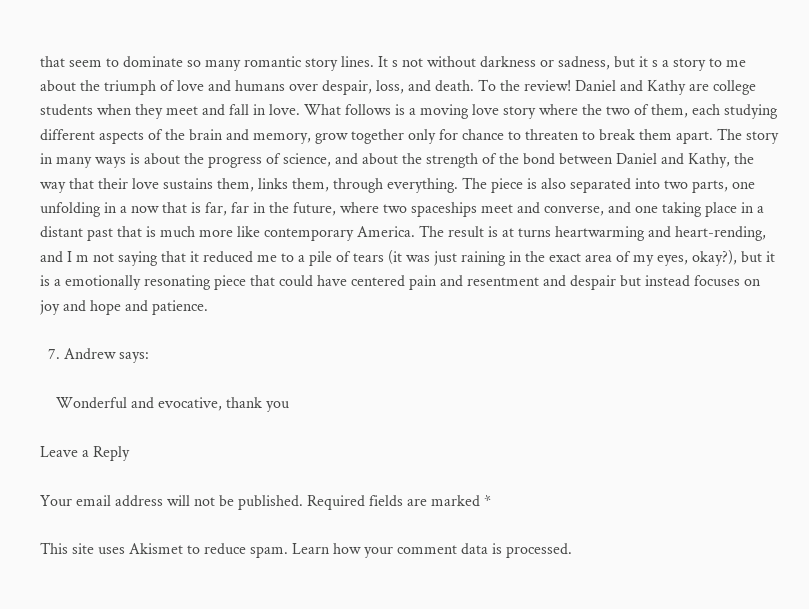that seem to dominate so many romantic story lines. It s not without darkness or sadness, but it s a story to me about the triumph of love and humans over despair, loss, and death. To the review! Daniel and Kathy are college students when they meet and fall in love. What follows is a moving love story where the two of them, each studying different aspects of the brain and memory, grow together only for chance to threaten to break them apart. The story in many ways is about the progress of science, and about the strength of the bond between Daniel and Kathy, the way that their love sustains them, links them, through everything. The piece is also separated into two parts, one unfolding in a now that is far, far in the future, where two spaceships meet and converse, and one taking place in a distant past that is much more like contemporary America. The result is at turns heartwarming and heart-rending, and I m not saying that it reduced me to a pile of tears (it was just raining in the exact area of my eyes, okay?), but it is a emotionally resonating piece that could have centered pain and resentment and despair but instead focuses on joy and hope and patience.

  7. Andrew says:

    Wonderful and evocative, thank you

Leave a Reply

Your email address will not be published. Required fields are marked *

This site uses Akismet to reduce spam. Learn how your comment data is processed.